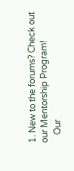1. New to the forums? Check out our Mentorship Program!
    Our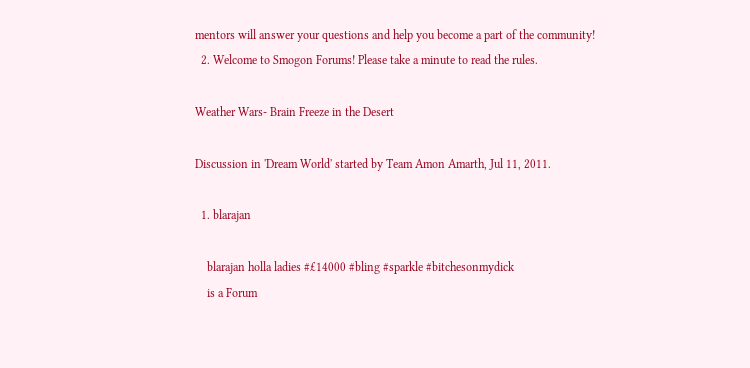mentors will answer your questions and help you become a part of the community!
  2. Welcome to Smogon Forums! Please take a minute to read the rules.

Weather Wars- Brain Freeze in the Desert

Discussion in 'Dream World' started by Team Amon Amarth, Jul 11, 2011.

  1. blarajan

    blarajan holla ladies #£14000 #bling #sparkle #bitchesonmydick
    is a Forum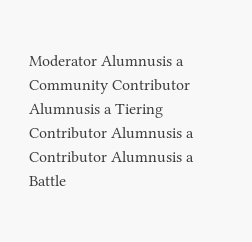Moderator Alumnusis a Community Contributor Alumnusis a Tiering Contributor Alumnusis a Contributor Alumnusis a Battle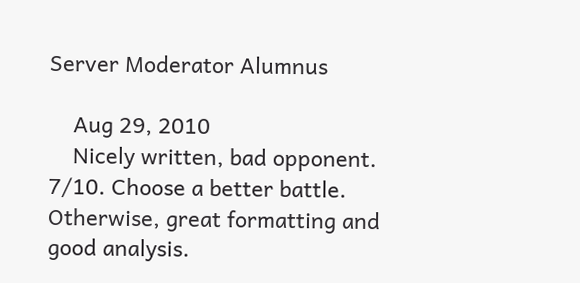Server Moderator Alumnus

    Aug 29, 2010
    Nicely written, bad opponent. 7/10. Choose a better battle. Otherwise, great formatting and good analysis.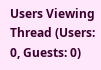Users Viewing Thread (Users: 0, Guests: 0)